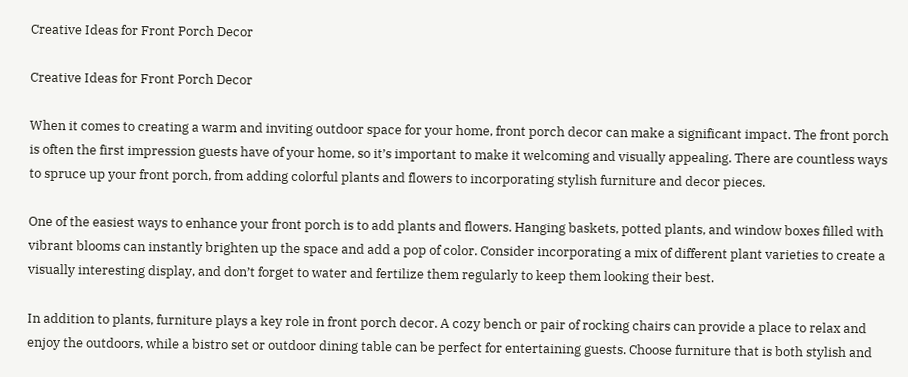Creative Ideas for Front Porch Decor

Creative Ideas for Front Porch Decor

When it comes to creating a warm and inviting outdoor space for your home, front porch decor can make a significant impact. The front porch is often the first impression guests have of your home, so it’s important to make it welcoming and visually appealing. There are countless ways to spruce up your front porch, from adding colorful plants and flowers to incorporating stylish furniture and decor pieces.

One of the easiest ways to enhance your front porch is to add plants and flowers. Hanging baskets, potted plants, and window boxes filled with vibrant blooms can instantly brighten up the space and add a pop of color. Consider incorporating a mix of different plant varieties to create a visually interesting display, and don’t forget to water and fertilize them regularly to keep them looking their best.

In addition to plants, furniture plays a key role in front porch decor. A cozy bench or pair of rocking chairs can provide a place to relax and enjoy the outdoors, while a bistro set or outdoor dining table can be perfect for entertaining guests. Choose furniture that is both stylish and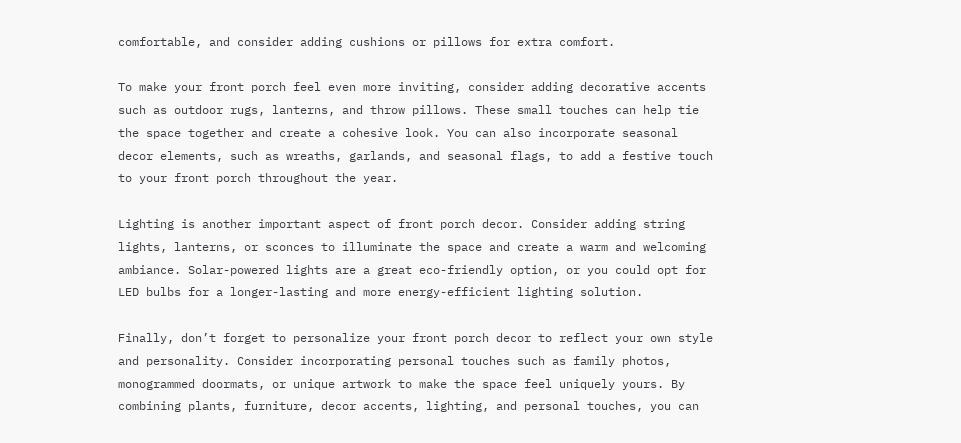comfortable, and consider adding cushions or pillows for extra comfort.

To make your front porch feel even more inviting, consider adding decorative accents such as outdoor rugs, lanterns, and throw pillows. These small touches can help tie the space together and create a cohesive look. You can also incorporate seasonal decor elements, such as wreaths, garlands, and seasonal flags, to add a festive touch to your front porch throughout the year.

Lighting is another important aspect of front porch decor. Consider adding string lights, lanterns, or sconces to illuminate the space and create a warm and welcoming ambiance. Solar-powered lights are a great eco-friendly option, or you could opt for LED bulbs for a longer-lasting and more energy-efficient lighting solution.

Finally, don’t forget to personalize your front porch decor to reflect your own style and personality. Consider incorporating personal touches such as family photos, monogrammed doormats, or unique artwork to make the space feel uniquely yours. By combining plants, furniture, decor accents, lighting, and personal touches, you can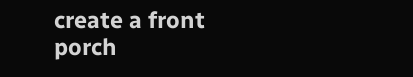create a front porch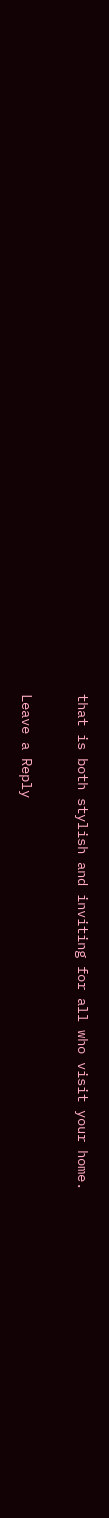that is both stylish and inviting for all who visit your home.

Leave a Reply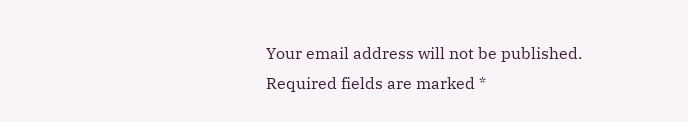Your email address will not be published. Required fields are marked *